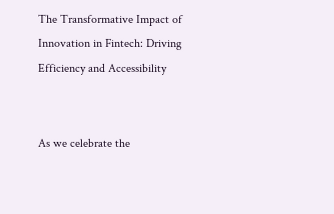The Transformative Impact of Innovation in Fintech: Driving Efficiency and Accessibility


As we celebrate the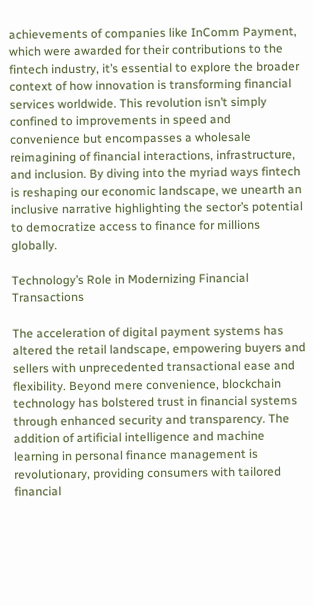achievements of companies like InComm Payment, which were awarded for their contributions to the fintech industry, it’s essential to explore the broader context of how innovation is transforming financial services worldwide. This revolution isn’t simply confined to improvements in speed and convenience but encompasses a wholesale reimagining of financial interactions, infrastructure, and inclusion. By diving into the myriad ways fintech is reshaping our economic landscape, we unearth an inclusive narrative highlighting the sector’s potential to democratize access to finance for millions globally.

Technology’s Role in Modernizing Financial Transactions

The acceleration of digital payment systems has altered the retail landscape, empowering buyers and sellers with unprecedented transactional ease and flexibility. Beyond mere convenience, blockchain technology has bolstered trust in financial systems through enhanced security and transparency. The addition of artificial intelligence and machine learning in personal finance management is revolutionary, providing consumers with tailored financial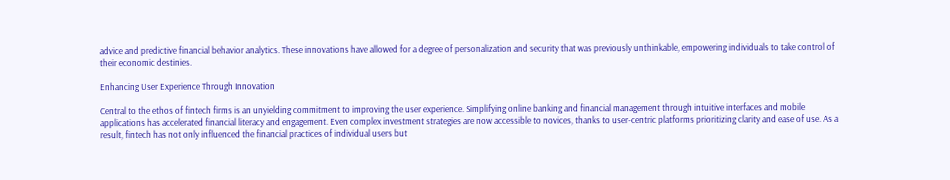advice and predictive financial behavior analytics. These innovations have allowed for a degree of personalization and security that was previously unthinkable, empowering individuals to take control of their economic destinies.

Enhancing User Experience Through Innovation

Central to the ethos of fintech firms is an unyielding commitment to improving the user experience. Simplifying online banking and financial management through intuitive interfaces and mobile applications has accelerated financial literacy and engagement. Even complex investment strategies are now accessible to novices, thanks to user-centric platforms prioritizing clarity and ease of use. As a result, fintech has not only influenced the financial practices of individual users but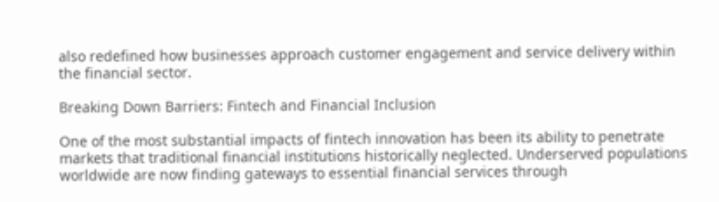also redefined how businesses approach customer engagement and service delivery within the financial sector.

Breaking Down Barriers: Fintech and Financial Inclusion

One of the most substantial impacts of fintech innovation has been its ability to penetrate markets that traditional financial institutions historically neglected. Underserved populations worldwide are now finding gateways to essential financial services through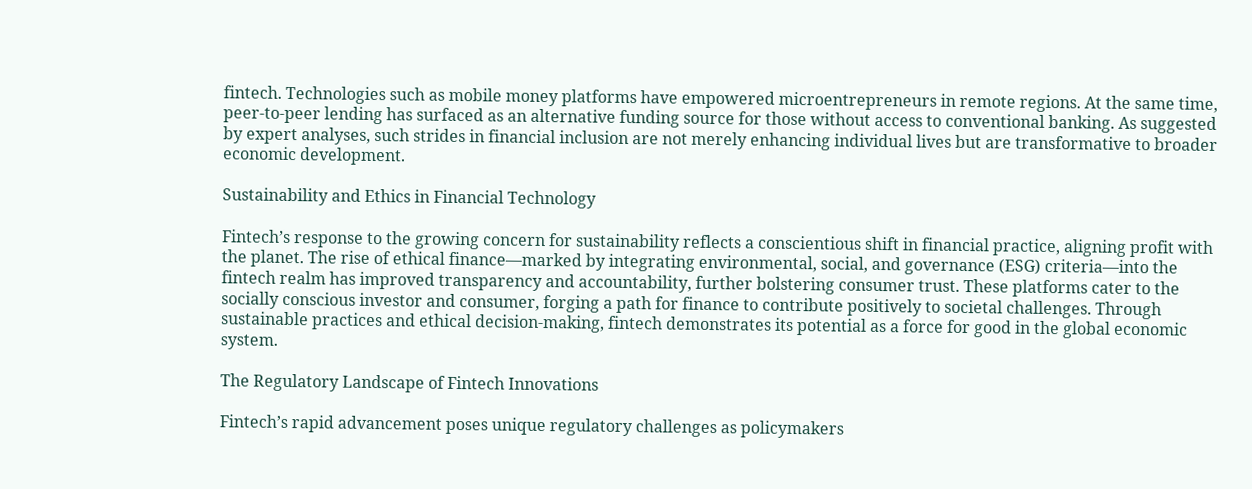fintech. Technologies such as mobile money platforms have empowered microentrepreneurs in remote regions. At the same time, peer-to-peer lending has surfaced as an alternative funding source for those without access to conventional banking. As suggested by expert analyses, such strides in financial inclusion are not merely enhancing individual lives but are transformative to broader economic development.

Sustainability and Ethics in Financial Technology

Fintech’s response to the growing concern for sustainability reflects a conscientious shift in financial practice, aligning profit with the planet. The rise of ethical finance—marked by integrating environmental, social, and governance (ESG) criteria—into the fintech realm has improved transparency and accountability, further bolstering consumer trust. These platforms cater to the socially conscious investor and consumer, forging a path for finance to contribute positively to societal challenges. Through sustainable practices and ethical decision-making, fintech demonstrates its potential as a force for good in the global economic system.

The Regulatory Landscape of Fintech Innovations

Fintech’s rapid advancement poses unique regulatory challenges as policymakers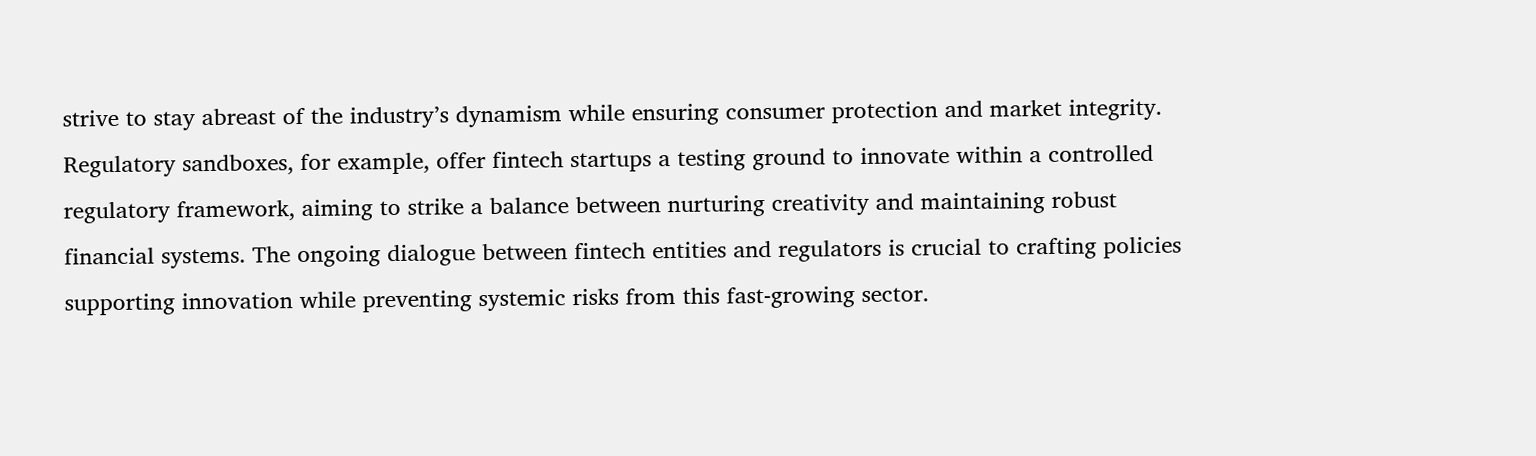strive to stay abreast of the industry’s dynamism while ensuring consumer protection and market integrity. Regulatory sandboxes, for example, offer fintech startups a testing ground to innovate within a controlled regulatory framework, aiming to strike a balance between nurturing creativity and maintaining robust financial systems. The ongoing dialogue between fintech entities and regulators is crucial to crafting policies supporting innovation while preventing systemic risks from this fast-growing sector.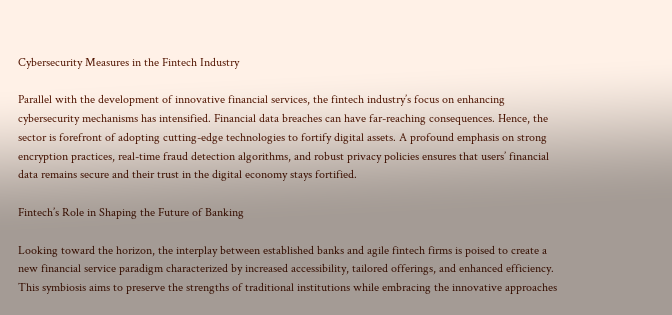Cybersecurity Measures in the Fintech Industry

Parallel with the development of innovative financial services, the fintech industry’s focus on enhancing cybersecurity mechanisms has intensified. Financial data breaches can have far-reaching consequences. Hence, the sector is forefront of adopting cutting-edge technologies to fortify digital assets. A profound emphasis on strong encryption practices, real-time fraud detection algorithms, and robust privacy policies ensures that users’ financial data remains secure and their trust in the digital economy stays fortified.

Fintech’s Role in Shaping the Future of Banking

Looking toward the horizon, the interplay between established banks and agile fintech firms is poised to create a new financial service paradigm characterized by increased accessibility, tailored offerings, and enhanced efficiency. This symbiosis aims to preserve the strengths of traditional institutions while embracing the innovative approaches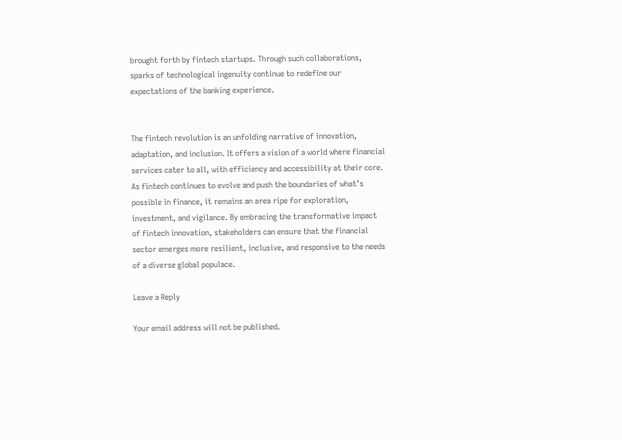brought forth by fintech startups. Through such collaborations, sparks of technological ingenuity continue to redefine our expectations of the banking experience.


The fintech revolution is an unfolding narrative of innovation, adaptation, and inclusion. It offers a vision of a world where financial services cater to all, with efficiency and accessibility at their core. As fintech continues to evolve and push the boundaries of what’s possible in finance, it remains an area ripe for exploration, investment, and vigilance. By embracing the transformative impact of fintech innovation, stakeholders can ensure that the financial sector emerges more resilient, inclusive, and responsive to the needs of a diverse global populace.

Leave a Reply

Your email address will not be published.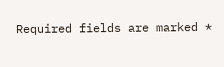Required fields are marked *